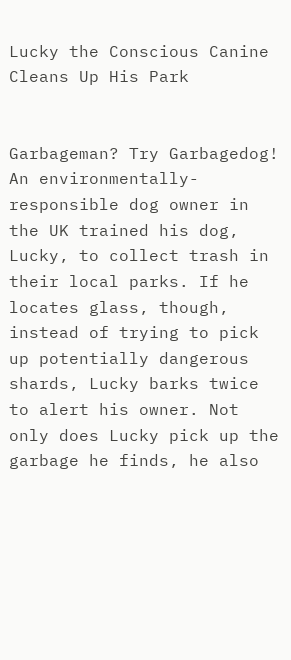Lucky the Conscious Canine Cleans Up His Park


Garbageman? Try Garbagedog! An environmentally-responsible dog owner in the UK trained his dog, Lucky, to collect trash in their local parks. If he locates glass, though, instead of trying to pick up potentially dangerous shards, Lucky barks twice to alert his owner. Not only does Lucky pick up the garbage he finds, he also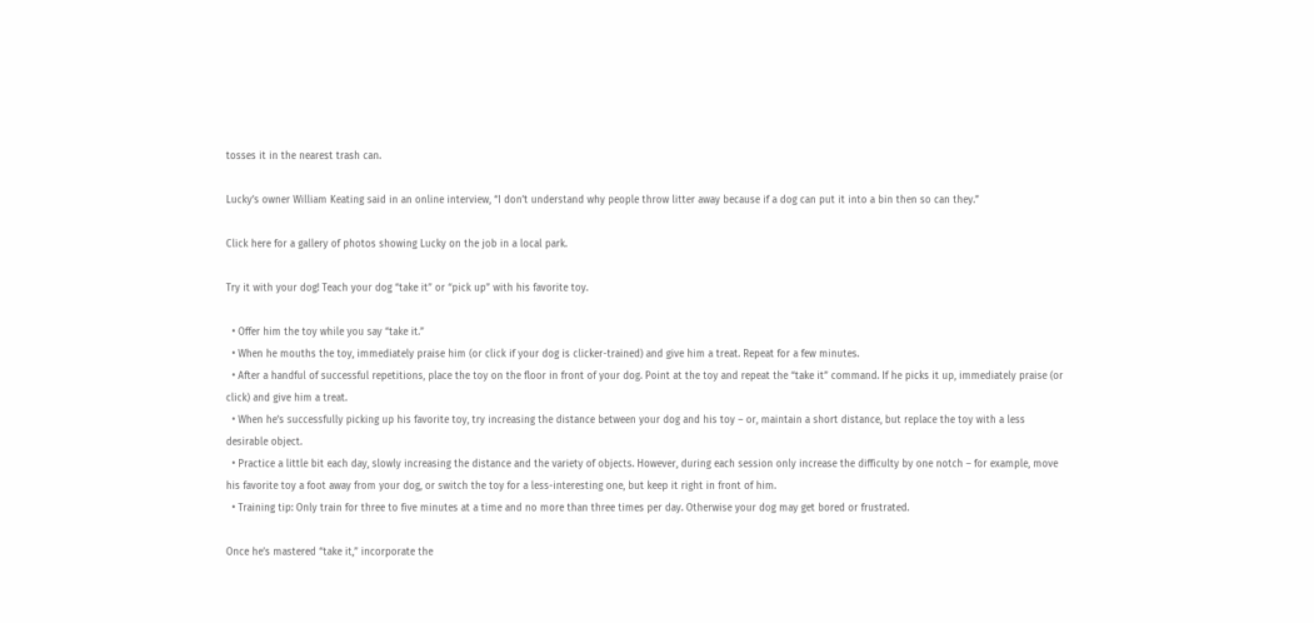tosses it in the nearest trash can.

Lucky’s owner William Keating said in an online interview, “I don’t understand why people throw litter away because if a dog can put it into a bin then so can they.”

Click here for a gallery of photos showing Lucky on the job in a local park.

Try it with your dog! Teach your dog “take it” or “pick up” with his favorite toy.

  • Offer him the toy while you say “take it.”
  • When he mouths the toy, immediately praise him (or click if your dog is clicker-trained) and give him a treat. Repeat for a few minutes.
  • After a handful of successful repetitions, place the toy on the floor in front of your dog. Point at the toy and repeat the “take it” command. If he picks it up, immediately praise (or click) and give him a treat.
  • When he’s successfully picking up his favorite toy, try increasing the distance between your dog and his toy – or, maintain a short distance, but replace the toy with a less desirable object.
  • Practice a little bit each day, slowly increasing the distance and the variety of objects. However, during each session only increase the difficulty by one notch – for example, move his favorite toy a foot away from your dog, or switch the toy for a less-interesting one, but keep it right in front of him.
  • Training tip: Only train for three to five minutes at a time and no more than three times per day. Otherwise your dog may get bored or frustrated.

Once he’s mastered “take it,” incorporate the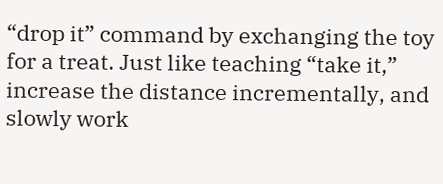“drop it” command by exchanging the toy for a treat. Just like teaching “take it,” increase the distance incrementally, and slowly work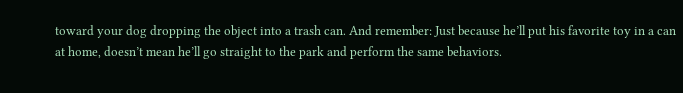toward your dog dropping the object into a trash can. And remember: Just because he’ll put his favorite toy in a can at home, doesn’t mean he’ll go straight to the park and perform the same behaviors.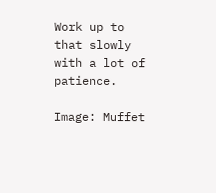Work up to that slowly with a lot of patience.

Image: Muffet